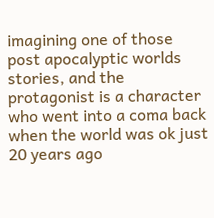imagining one of those post apocalyptic worlds stories, and the protagonist is a character who went into a coma back when the world was ok just 20 years ago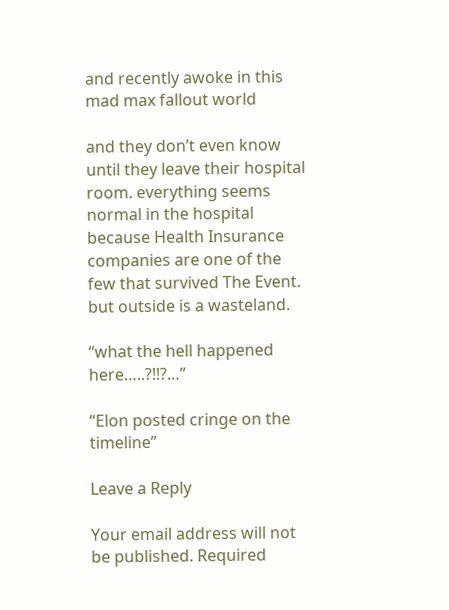and recently awoke in this mad max fallout world

and they don’t even know until they leave their hospital room. everything seems normal in the hospital because Health Insurance companies are one of the few that survived The Event. but outside is a wasteland.

“what the hell happened here…..?!!?…”

“Elon posted cringe on the timeline”

Leave a Reply

Your email address will not be published. Required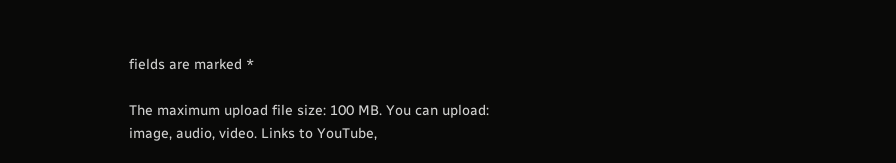fields are marked *

The maximum upload file size: 100 MB. You can upload: image, audio, video. Links to YouTube,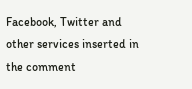Facebook, Twitter and other services inserted in the comment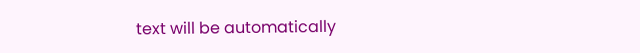text will be automatically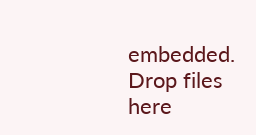embedded. Drop files here